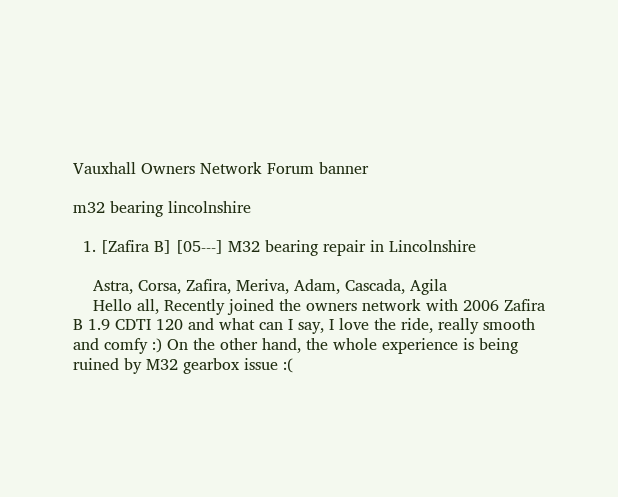Vauxhall Owners Network Forum banner

m32 bearing lincolnshire

  1. [Zafira B] [05---] M32 bearing repair in Lincolnshire

    Astra, Corsa, Zafira, Meriva, Adam, Cascada, Agila
    Hello all, Recently joined the owners network with 2006 Zafira B 1.9 CDTI 120 and what can I say, I love the ride, really smooth and comfy :) On the other hand, the whole experience is being ruined by M32 gearbox issue :(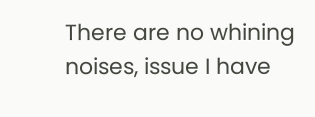There are no whining noises, issue I have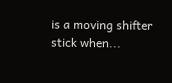is a moving shifter stick when...